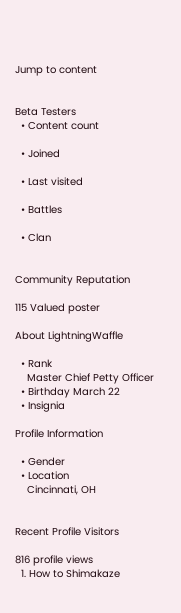Jump to content


Beta Testers
  • Content count

  • Joined

  • Last visited

  • Battles

  • Clan


Community Reputation

115 Valued poster

About LightningWaffle

  • Rank
    Master Chief Petty Officer
  • Birthday March 22
  • Insignia

Profile Information

  • Gender
  • Location
    Cincinnati, OH


Recent Profile Visitors

816 profile views
  1. How to Shimakaze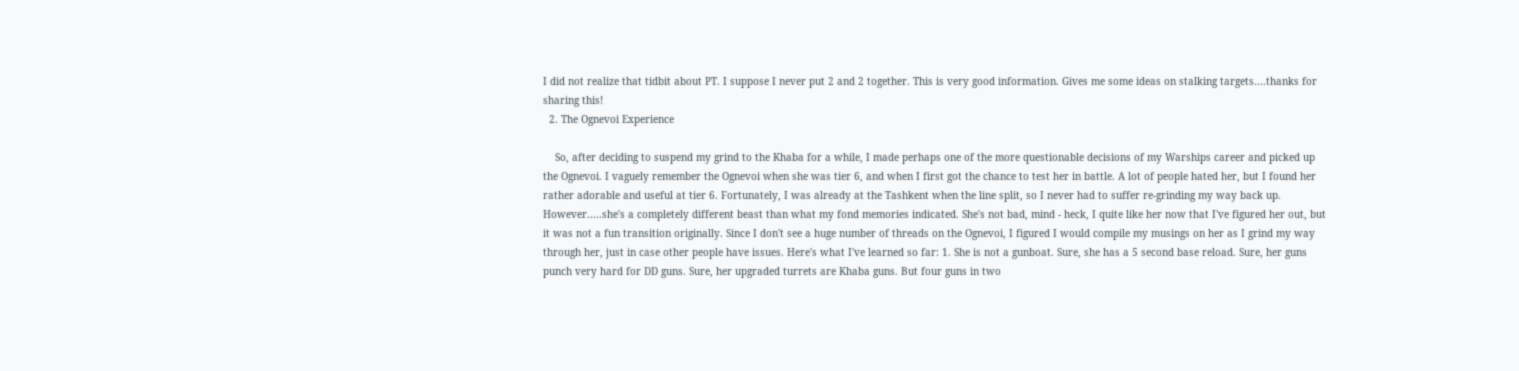I did not realize that tidbit about PT. I suppose I never put 2 and 2 together. This is very good information. Gives me some ideas on stalking targets....thanks for sharing this!
  2. The Ognevoi Experience

    So, after deciding to suspend my grind to the Khaba for a while, I made perhaps one of the more questionable decisions of my Warships career and picked up the Ognevoi. I vaguely remember the Ognevoi when she was tier 6, and when I first got the chance to test her in battle. A lot of people hated her, but I found her rather adorable and useful at tier 6. Fortunately, I was already at the Tashkent when the line split, so I never had to suffer re-grinding my way back up. However.....she's a completely different beast than what my fond memories indicated. She's not bad, mind - heck, I quite like her now that I've figured her out, but it was not a fun transition originally. Since I don't see a huge number of threads on the Ognevoi, I figured I would compile my musings on her as I grind my way through her, just in case other people have issues. Here's what I've learned so far: 1. She is not a gunboat. Sure, she has a 5 second base reload. Sure, her guns punch very hard for DD guns. Sure, her upgraded turrets are Khaba guns. But four guns in two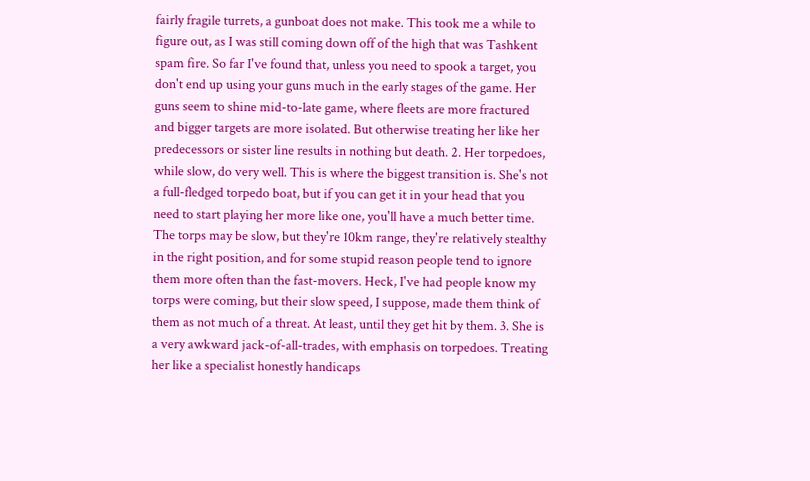fairly fragile turrets, a gunboat does not make. This took me a while to figure out, as I was still coming down off of the high that was Tashkent spam fire. So far I've found that, unless you need to spook a target, you don't end up using your guns much in the early stages of the game. Her guns seem to shine mid-to-late game, where fleets are more fractured and bigger targets are more isolated. But otherwise treating her like her predecessors or sister line results in nothing but death. 2. Her torpedoes, while slow, do very well. This is where the biggest transition is. She's not a full-fledged torpedo boat, but if you can get it in your head that you need to start playing her more like one, you'll have a much better time. The torps may be slow, but they're 10km range, they're relatively stealthy in the right position, and for some stupid reason people tend to ignore them more often than the fast-movers. Heck, I've had people know my torps were coming, but their slow speed, I suppose, made them think of them as not much of a threat. At least, until they get hit by them. 3. She is a very awkward jack-of-all-trades, with emphasis on torpedoes. Treating her like a specialist honestly handicaps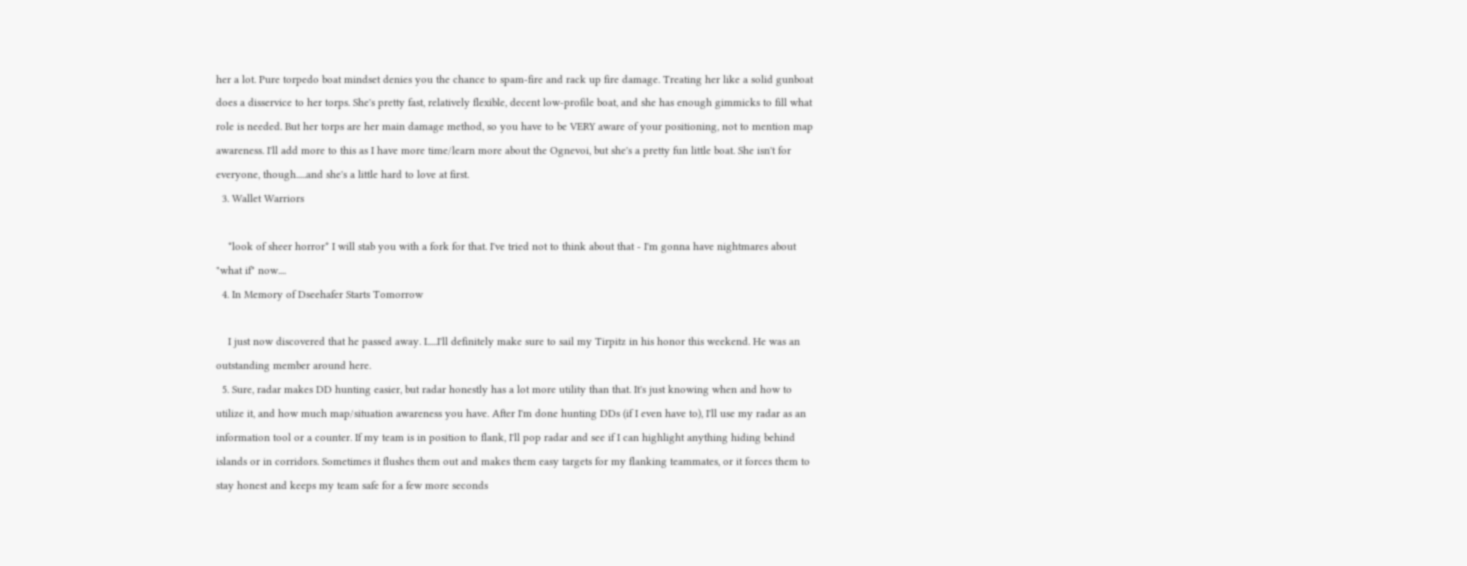her a lot. Pure torpedo boat mindset denies you the chance to spam-fire and rack up fire damage. Treating her like a solid gunboat does a disservice to her torps. She's pretty fast, relatively flexible, decent low-profile boat, and she has enough gimmicks to fill what role is needed. But her torps are her main damage method, so you have to be VERY aware of your positioning, not to mention map awareness. I'll add more to this as I have more time/learn more about the Ognevoi, but she's a pretty fun little boat. She isn't for everyone, though.....and she's a little hard to love at first.
  3. Wallet Warriors

    *look of sheer horror* I will stab you with a fork for that. I've tried not to think about that - I'm gonna have nightmares about "what if" now....
  4. In Memory of Dseehafer Starts Tomorrow

    I just now discovered that he passed away. I.....I'll definitely make sure to sail my Tirpitz in his honor this weekend. He was an outstanding member around here.
  5. Sure, radar makes DD hunting easier, but radar honestly has a lot more utility than that. It's just knowing when and how to utilize it, and how much map/situation awareness you have. After I'm done hunting DDs (if I even have to), I'll use my radar as an information tool or a counter. If my team is in position to flank, I'll pop radar and see if I can highlight anything hiding behind islands or in corridors. Sometimes it flushes them out and makes them easy targets for my flanking teammates, or it forces them to stay honest and keeps my team safe for a few more seconds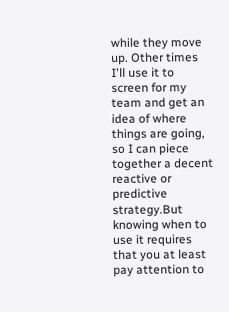while they move up. Other times I'll use it to screen for my team and get an idea of where things are going, so I can piece together a decent reactive or predictive strategy.But knowing when to use it requires that you at least pay attention to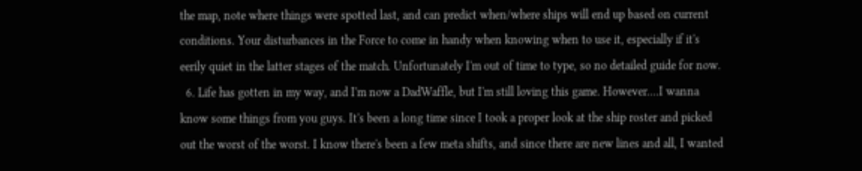the map, note where things were spotted last, and can predict when/where ships will end up based on current conditions. Your disturbances in the Force to come in handy when knowing when to use it, especially if it's eerily quiet in the latter stages of the match. Unfortunately I'm out of time to type, so no detailed guide for now.
  6. Life has gotten in my way, and I'm now a DadWaffle, but I'm still loving this game. However....I wanna know some things from you guys. It's been a long time since I took a proper look at the ship roster and picked out the worst of the worst. I know there's been a few meta shifts, and since there are new lines and all, I wanted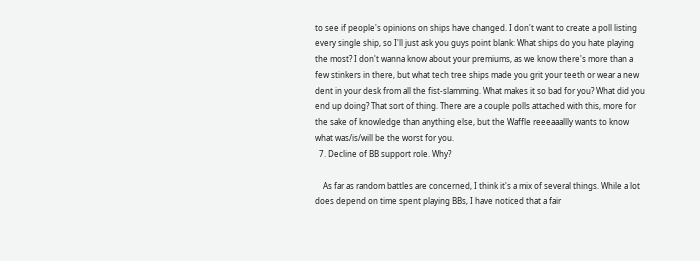to see if people's opinions on ships have changed. I don't want to create a poll listing every single ship, so I'll just ask you guys point blank: What ships do you hate playing the most? I don't wanna know about your premiums, as we know there's more than a few stinkers in there, but what tech tree ships made you grit your teeth or wear a new dent in your desk from all the fist-slamming. What makes it so bad for you? What did you end up doing? That sort of thing. There are a couple polls attached with this, more for the sake of knowledge than anything else, but the Waffle reeeaaallly wants to know what was/is/will be the worst for you.
  7. Decline of BB support role. Why?

    As far as random battles are concerned, I think it's a mix of several things. While a lot does depend on time spent playing BBs, I have noticed that a fair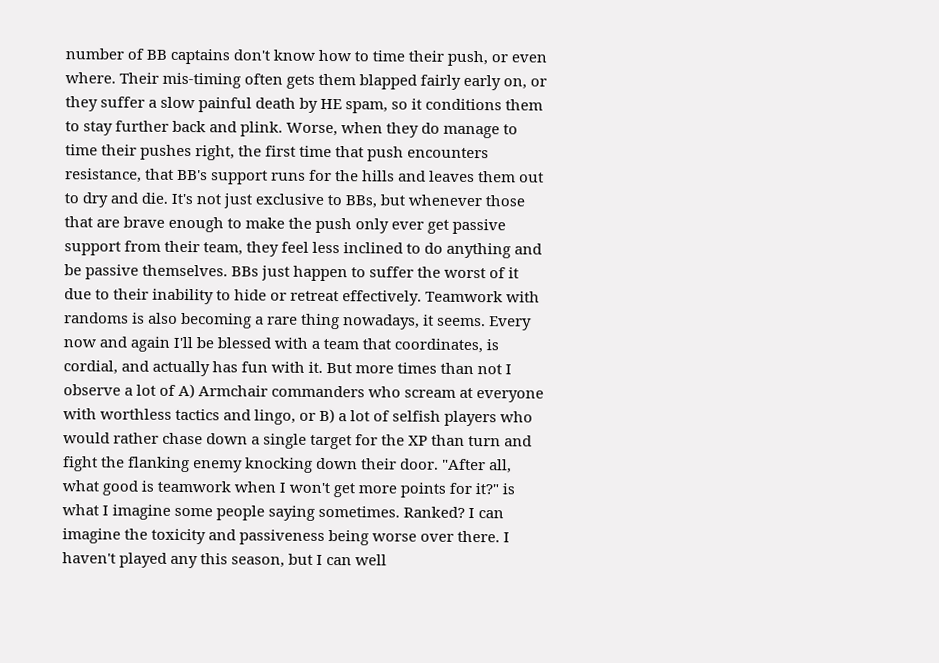number of BB captains don't know how to time their push, or even where. Their mis-timing often gets them blapped fairly early on, or they suffer a slow painful death by HE spam, so it conditions them to stay further back and plink. Worse, when they do manage to time their pushes right, the first time that push encounters resistance, that BB's support runs for the hills and leaves them out to dry and die. It's not just exclusive to BBs, but whenever those that are brave enough to make the push only ever get passive support from their team, they feel less inclined to do anything and be passive themselves. BBs just happen to suffer the worst of it due to their inability to hide or retreat effectively. Teamwork with randoms is also becoming a rare thing nowadays, it seems. Every now and again I'll be blessed with a team that coordinates, is cordial, and actually has fun with it. But more times than not I observe a lot of A) Armchair commanders who scream at everyone with worthless tactics and lingo, or B) a lot of selfish players who would rather chase down a single target for the XP than turn and fight the flanking enemy knocking down their door. "After all, what good is teamwork when I won't get more points for it?" is what I imagine some people saying sometimes. Ranked? I can imagine the toxicity and passiveness being worse over there. I haven't played any this season, but I can well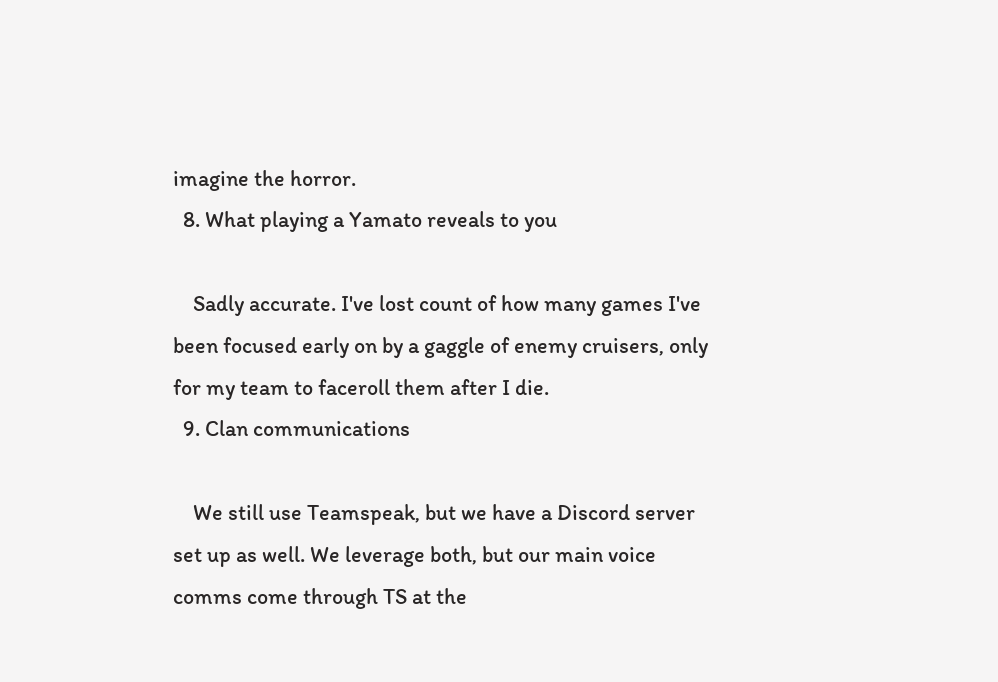imagine the horror.
  8. What playing a Yamato reveals to you

    Sadly accurate. I've lost count of how many games I've been focused early on by a gaggle of enemy cruisers, only for my team to faceroll them after I die.
  9. Clan communications

    We still use Teamspeak, but we have a Discord server set up as well. We leverage both, but our main voice comms come through TS at the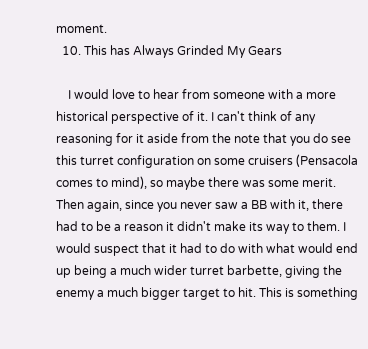moment.
  10. This has Always Grinded My Gears

    I would love to hear from someone with a more historical perspective of it. I can't think of any reasoning for it aside from the note that you do see this turret configuration on some cruisers (Pensacola comes to mind), so maybe there was some merit. Then again, since you never saw a BB with it, there had to be a reason it didn't make its way to them. I would suspect that it had to do with what would end up being a much wider turret barbette, giving the enemy a much bigger target to hit. This is something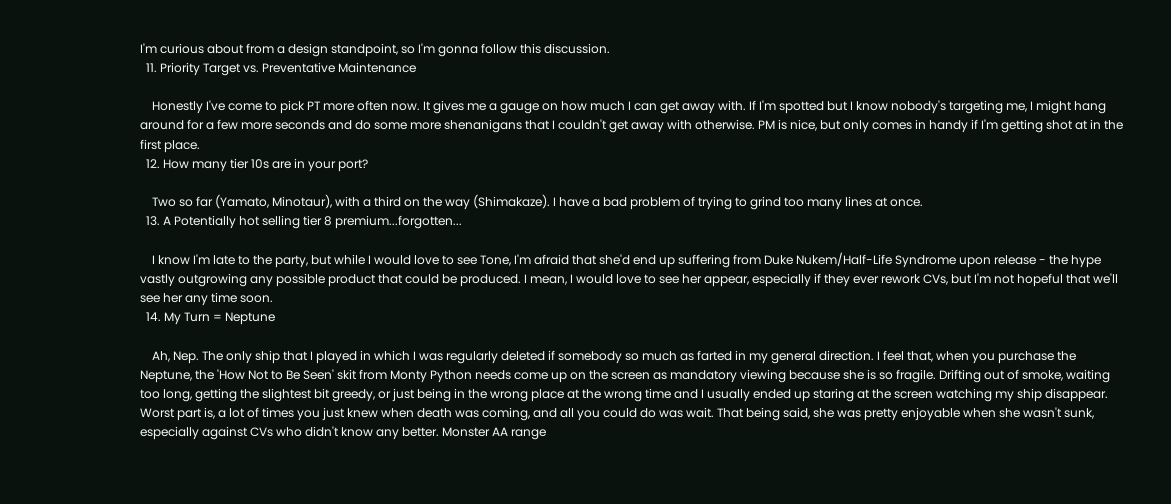I'm curious about from a design standpoint, so I'm gonna follow this discussion.
  11. Priority Target vs. Preventative Maintenance

    Honestly I've come to pick PT more often now. It gives me a gauge on how much I can get away with. If I'm spotted but I know nobody's targeting me, I might hang around for a few more seconds and do some more shenanigans that I couldn't get away with otherwise. PM is nice, but only comes in handy if I'm getting shot at in the first place.
  12. How many tier 10s are in your port?

    Two so far (Yamato, Minotaur), with a third on the way (Shimakaze). I have a bad problem of trying to grind too many lines at once.
  13. A Potentially hot selling tier 8 premium...forgotten...

    I know I'm late to the party, but while I would love to see Tone, I'm afraid that she'd end up suffering from Duke Nukem/Half-Life Syndrome upon release - the hype vastly outgrowing any possible product that could be produced. I mean, I would love to see her appear, especially if they ever rework CVs, but I'm not hopeful that we'll see her any time soon.
  14. My Turn = Neptune

    Ah, Nep. The only ship that I played in which I was regularly deleted if somebody so much as farted in my general direction. I feel that, when you purchase the Neptune, the 'How Not to Be Seen' skit from Monty Python needs come up on the screen as mandatory viewing because she is so fragile. Drifting out of smoke, waiting too long, getting the slightest bit greedy, or just being in the wrong place at the wrong time and I usually ended up staring at the screen watching my ship disappear. Worst part is, a lot of times you just knew when death was coming, and all you could do was wait. That being said, she was pretty enjoyable when she wasn't sunk, especially against CVs who didn't know any better. Monster AA range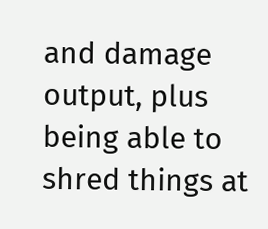and damage output, plus being able to shred things at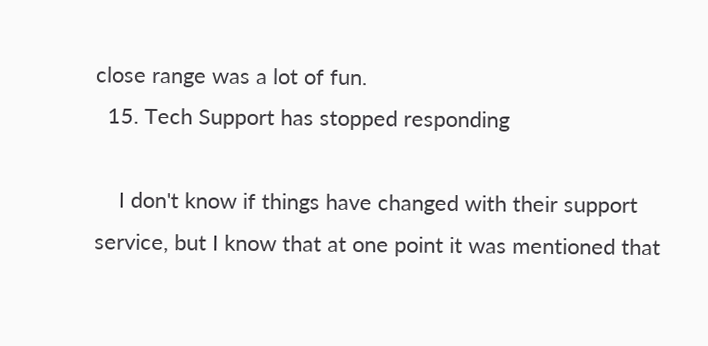close range was a lot of fun.
  15. Tech Support has stopped responding

    I don't know if things have changed with their support service, but I know that at one point it was mentioned that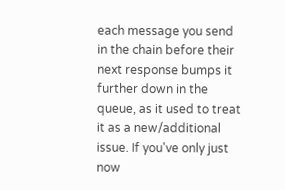each message you send in the chain before their next response bumps it further down in the queue, as it used to treat it as a new/additional issue. If you've only just now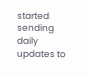started sending daily updates to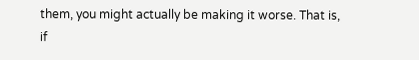them, you might actually be making it worse. That is, if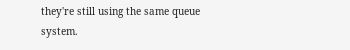they're still using the same queue system.